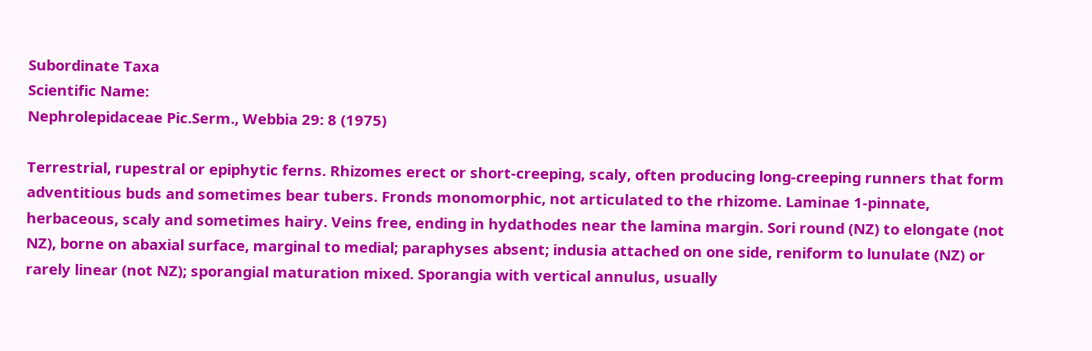Subordinate Taxa
Scientific Name:
Nephrolepidaceae Pic.Serm., Webbia 29: 8 (1975)

Terrestrial, rupestral or epiphytic ferns. Rhizomes erect or short-creeping, scaly, often producing long-creeping runners that form adventitious buds and sometimes bear tubers. Fronds monomorphic, not articulated to the rhizome. Laminae 1-pinnate, herbaceous, scaly and sometimes hairy. Veins free, ending in hydathodes near the lamina margin. Sori round (NZ) to elongate (not NZ), borne on abaxial surface, marginal to medial; paraphyses absent; indusia attached on one side, reniform to lunulate (NZ) or rarely linear (not NZ); sporangial maturation mixed. Sporangia with vertical annulus, usually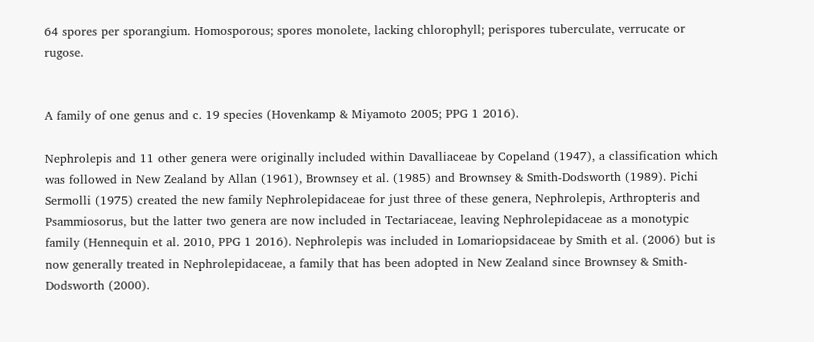64 spores per sporangium. Homosporous; spores monolete, lacking chlorophyll; perispores tuberculate, verrucate or rugose.


A family of one genus and c. 19 species (Hovenkamp & Miyamoto 2005; PPG 1 2016).

Nephrolepis and 11 other genera were originally included within Davalliaceae by Copeland (1947), a classification which was followed in New Zealand by Allan (1961), Brownsey et al. (1985) and Brownsey & Smith-Dodsworth (1989). Pichi Sermolli (1975) created the new family Nephrolepidaceae for just three of these genera, Nephrolepis, Arthropteris and Psammiosorus, but the latter two genera are now included in Tectariaceae, leaving Nephrolepidaceae as a monotypic family (Hennequin et al. 2010, PPG 1 2016). Nephrolepis was included in Lomariopsidaceae by Smith et al. (2006) but is now generally treated in Nephrolepidaceae, a family that has been adopted in New Zealand since Brownsey & Smith-Dodsworth (2000).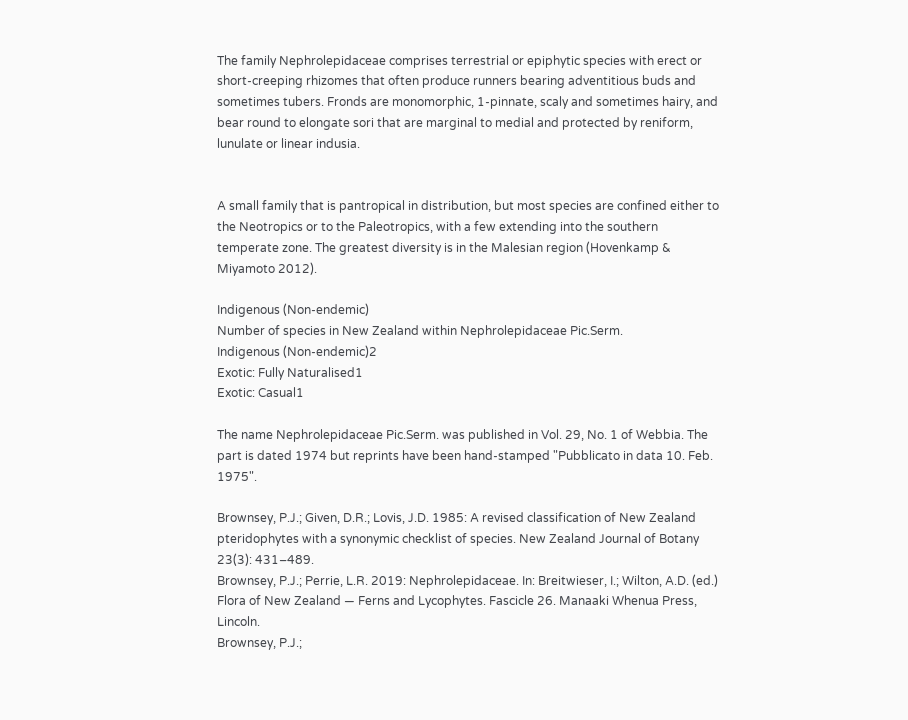The family Nephrolepidaceae comprises terrestrial or epiphytic species with erect or short-creeping rhizomes that often produce runners bearing adventitious buds and sometimes tubers. Fronds are monomorphic, 1-pinnate, scaly and sometimes hairy, and bear round to elongate sori that are marginal to medial and protected by reniform, lunulate or linear indusia.


A small family that is pantropical in distribution, but most species are confined either to the Neotropics or to the Paleotropics, with a few extending into the southern temperate zone. The greatest diversity is in the Malesian region (Hovenkamp & Miyamoto 2012).

Indigenous (Non-endemic)
Number of species in New Zealand within Nephrolepidaceae Pic.Serm.
Indigenous (Non-endemic)2
Exotic: Fully Naturalised1
Exotic: Casual1

The name Nephrolepidaceae Pic.Serm. was published in Vol. 29, No. 1 of Webbia. The part is dated 1974 but reprints have been hand-stamped "Pubblicato in data 10. Feb. 1975".

Brownsey, P.J.; Given, D.R.; Lovis, J.D. 1985: A revised classification of New Zealand pteridophytes with a synonymic checklist of species. New Zealand Journal of Botany 23(3): 431–489.
Brownsey, P.J.; Perrie, L.R. 2019: Nephrolepidaceae. In: Breitwieser, I.; Wilton, A.D. (ed.) Flora of New Zealand — Ferns and Lycophytes. Fascicle 26. Manaaki Whenua Press, Lincoln.
Brownsey, P.J.;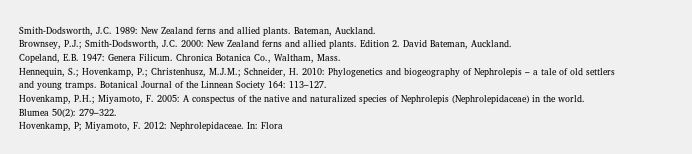Smith-Dodsworth, J.C. 1989: New Zealand ferns and allied plants. Bateman, Auckland.
Brownsey, P.J.; Smith-Dodsworth, J.C. 2000: New Zealand ferns and allied plants. Edition 2. David Bateman, Auckland.
Copeland, E.B. 1947: Genera Filicum. Chronica Botanica Co., Waltham, Mass.
Hennequin, S.; Hovenkamp, P.; Christenhusz, M.J.M.; Schneider, H. 2010: Phylogenetics and biogeography of Nephrolepis – a tale of old settlers and young tramps. Botanical Journal of the Linnean Society 164: 113–127.
Hovenkamp, P.H.; Miyamoto, F. 2005: A conspectus of the native and naturalized species of Nephrolepis (Nephrolepidaceae) in the world. Blumea 50(2): 279–322.
Hovenkamp, P; Miyamoto, F. 2012: Nephrolepidaceae. In: Flora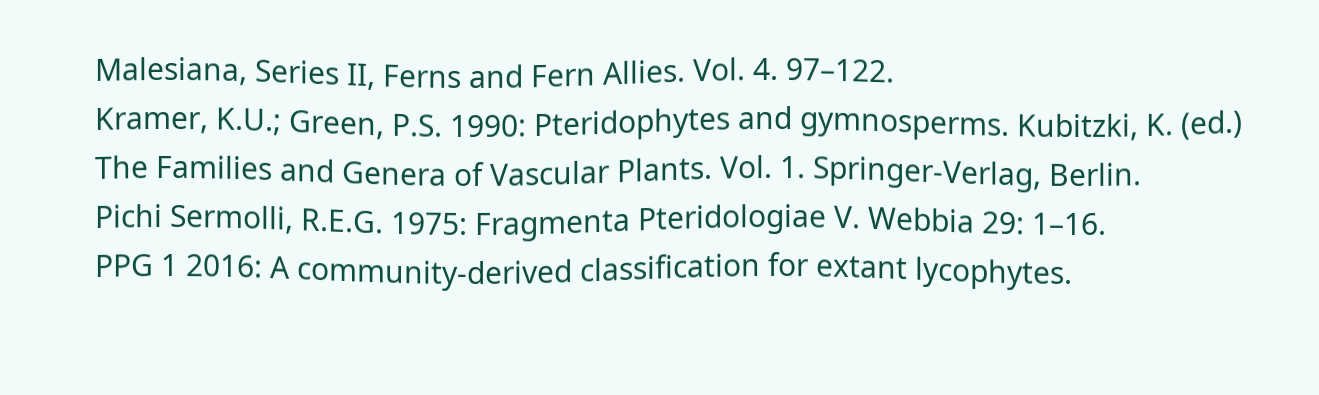Malesiana, Series II, Ferns and Fern Allies. Vol. 4. 97–122.
Kramer, K.U.; Green, P.S. 1990: Pteridophytes and gymnosperms. Kubitzki, K. (ed.) The Families and Genera of Vascular Plants. Vol. 1. Springer-Verlag, Berlin.
Pichi Sermolli, R.E.G. 1975: Fragmenta Pteridologiae V. Webbia 29: 1–16.
PPG 1 2016: A community-derived classification for extant lycophytes.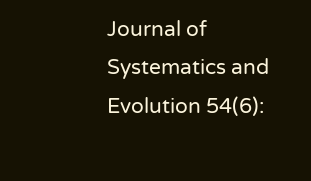Journal of Systematics and Evolution 54(6):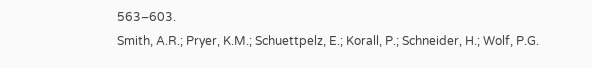563–603.
Smith, A.R.; Pryer, K.M.; Schuettpelz, E.; Korall, P.; Schneider, H.; Wolf, P.G.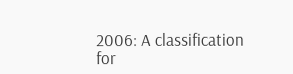2006: A classification for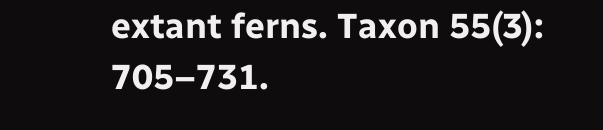extant ferns. Taxon 55(3): 705–731.